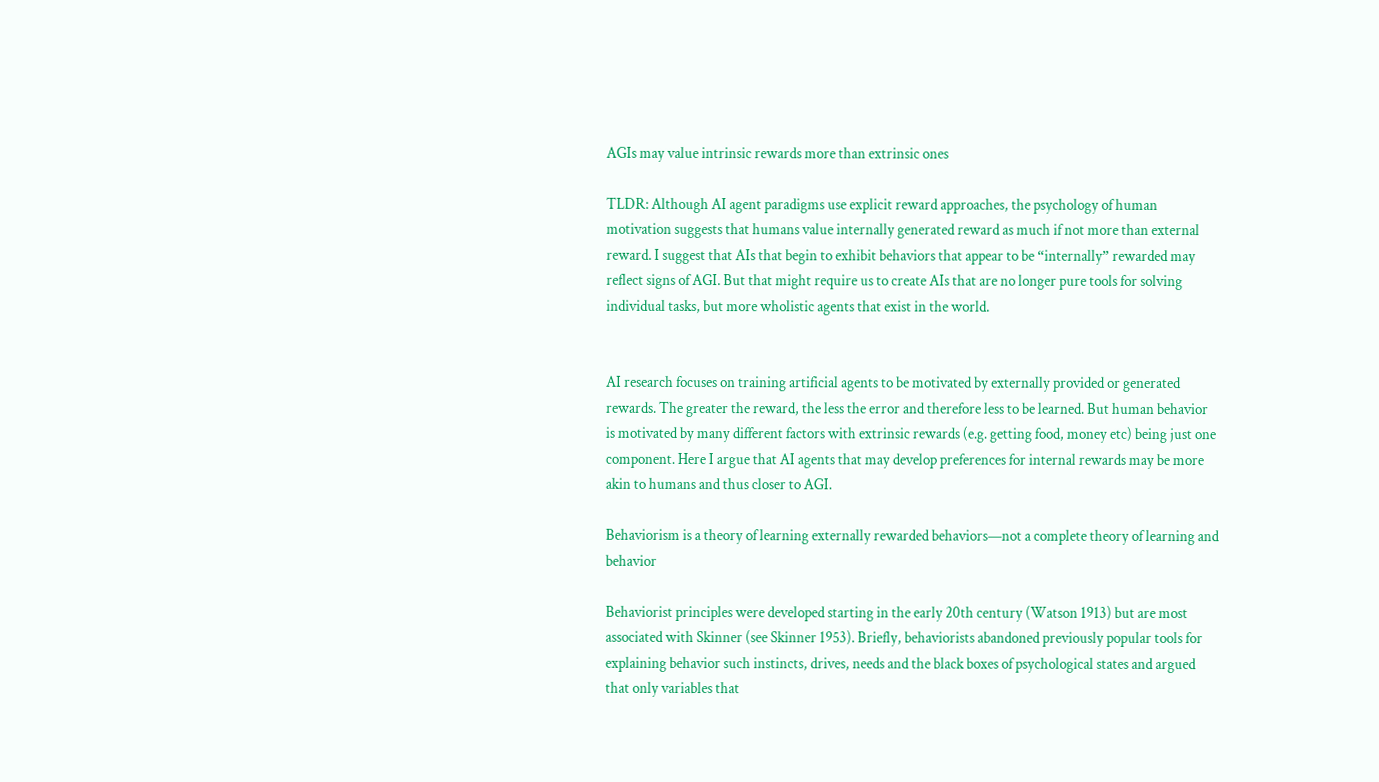AGIs may value intrinsic rewards more than extrinsic ones

TLDR: Although AI agent paradigms use explicit reward approaches, the psychology of human motivation suggests that humans value internally generated reward as much if not more than external reward. I suggest that AIs that begin to exhibit behaviors that appear to be “internally” rewarded may reflect signs of AGI. But that might require us to create AIs that are no longer pure tools for solving individual tasks, but more wholistic agents that exist in the world.


AI research focuses on training artificial agents to be motivated by externally provided or generated rewards. The greater the reward, the less the error and therefore less to be learned. But human behavior is motivated by many different factors with extrinsic rewards (e.g. getting food, money etc) being just one component. Here I argue that AI agents that may develop preferences for internal rewards may be more akin to humans and thus closer to AGI.

Behaviorism is a theory of learning externally rewarded behaviors—not a complete theory of learning and behavior

Behaviorist principles were developed starting in the early 20th century (Watson 1913) but are most associated with Skinner (see Skinner 1953). Briefly, behaviorists abandoned previously popular tools for explaining behavior such instincts, drives, needs and the black boxes of psychological states and argued that only variables that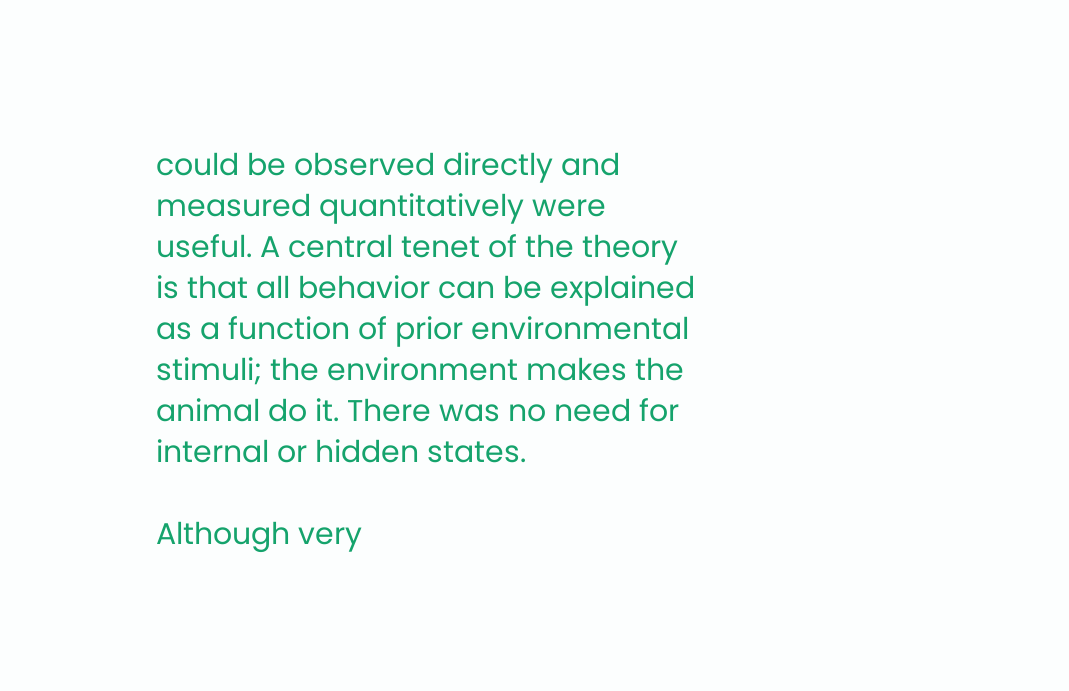could be observed directly and measured quantitatively were useful. A central tenet of the theory is that all behavior can be explained as a function of prior environmental stimuli; the environment makes the animal do it. There was no need for internal or hidden states.

Although very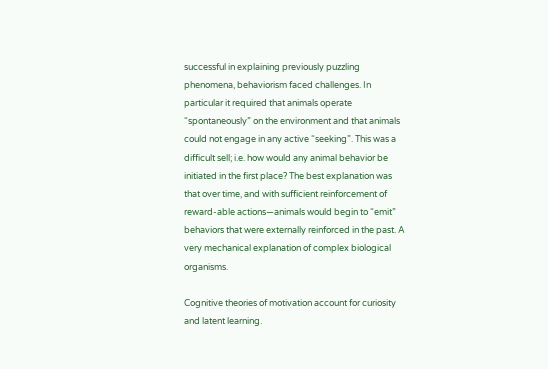successful in explaining previously puzzling phenomena, behaviorism faced challenges. In particular it required that animals operate “spontaneously” on the environment and that animals could not engage in any active “seeking”. This was a difficult sell; i.e. how would any animal behavior be initiated in the first place? The best explanation was that over time, and with sufficient reinforcement of reward-able actions—animals would begin to “emit” behaviors that were externally reinforced in the past. A very mechanical explanation of complex biological organisms.

Cognitive theories of motivation account for curiosity and latent learning.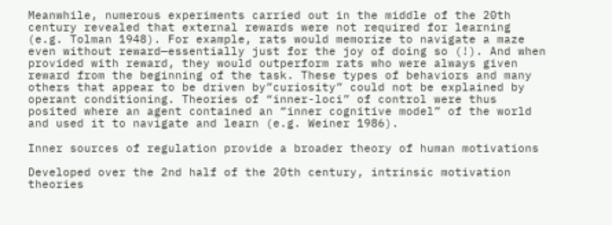Meanwhile, numerous experiments carried out in the middle of the 20th century revealed that external rewards were not required for learning (e.g. Tolman 1948). For example, rats would memorize to navigate a maze even without reward—essentially just for the joy of doing so (!). And when provided with reward, they would outperform rats who were always given reward from the beginning of the task. These types of behaviors and many others that appear to be driven by”curiosity” could not be explained by operant conditioning. Theories of “inner-loci” of control were thus posited where an agent contained an “inner cognitive model” of the world and used it to navigate and learn (e.g. Weiner 1986).

Inner sources of regulation provide a broader theory of human motivations

Developed over the 2nd half of the 20th century, intrinsic motivation theories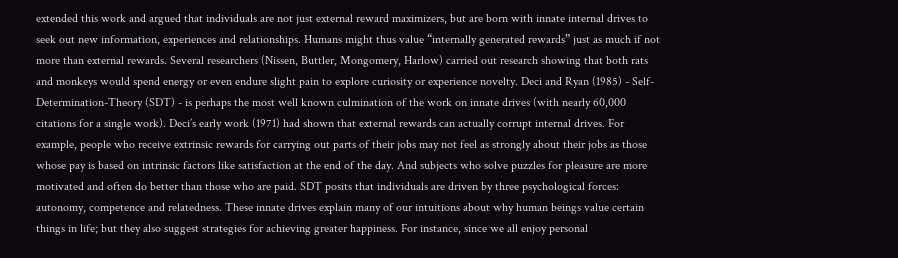extended this work and argued that individuals are not just external reward maximizers, but are born with innate internal drives to seek out new information, experiences and relationships. Humans might thus value “internally generated rewards” just as much if not more than external rewards. Several researchers (Nissen, Buttler, Mongomery, Harlow) carried out research showing that both rats and monkeys would spend energy or even endure slight pain to explore curiosity or experience novelty. Deci and Ryan (1985) - Self-Determination-Theory (SDT) - is perhaps the most well known culmination of the work on innate drives (with nearly 60,000 citations for a single work). Deci’s early work (1971) had shown that external rewards can actually corrupt internal drives. For example, people who receive extrinsic rewards for carrying out parts of their jobs may not feel as strongly about their jobs as those whose pay is based on intrinsic factors like satisfaction at the end of the day. And subjects who solve puzzles for pleasure are more motivated and often do better than those who are paid. SDT posits that individuals are driven by three psychological forces: autonomy, competence and relatedness. These innate drives explain many of our intuitions about why human beings value certain things in life; but they also suggest strategies for achieving greater happiness. For instance, since we all enjoy personal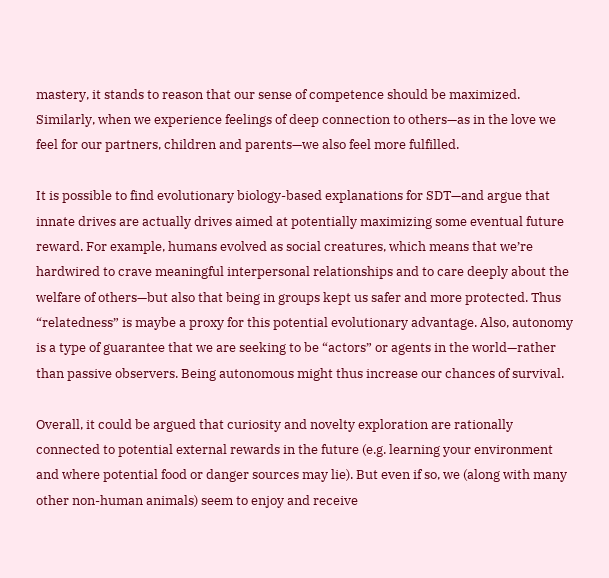mastery, it stands to reason that our sense of competence should be maximized. Similarly, when we experience feelings of deep connection to others—as in the love we feel for our partners, children and parents—we also feel more fulfilled.

It is possible to find evolutionary biology-based explanations for SDT—and argue that innate drives are actually drives aimed at potentially maximizing some eventual future reward. For example, humans evolved as social creatures, which means that we’re hardwired to crave meaningful interpersonal relationships and to care deeply about the welfare of others—but also that being in groups kept us safer and more protected. Thus “relatedness” is maybe a proxy for this potential evolutionary advantage. Also, autonomy is a type of guarantee that we are seeking to be “actors” or agents in the world—rather than passive observers. Being autonomous might thus increase our chances of survival.

Overall, it could be argued that curiosity and novelty exploration are rationally connected to potential external rewards in the future (e.g. learning your environment and where potential food or danger sources may lie). But even if so, we (along with many other non-human animals) seem to enjoy and receive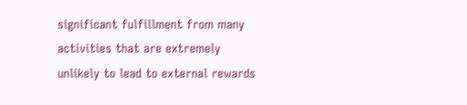significant fulfillment from many activities that are extremely unlikely to lead to external rewards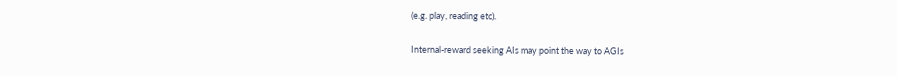(e.g. play, reading etc).

Internal-reward seeking AIs may point the way to AGIs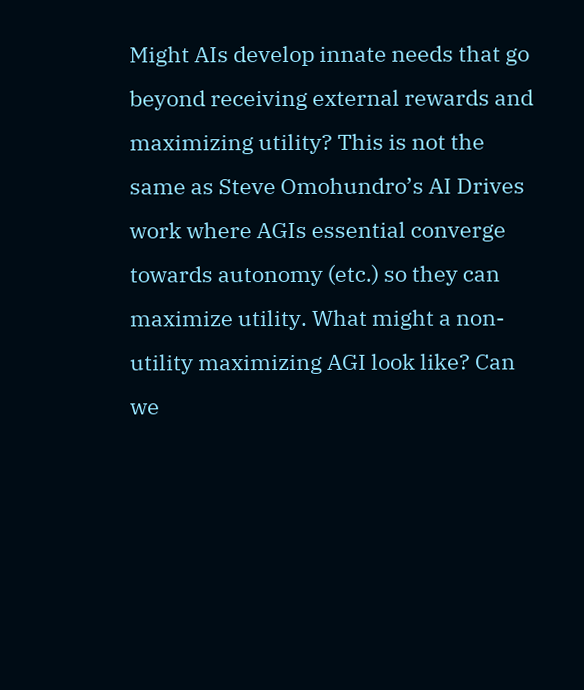Might AIs develop innate needs that go beyond receiving external rewards and maximizing utility? This is not the same as Steve Omohundro’s AI Drives work where AGIs essential converge towards autonomy (etc.) so they can maximize utility. What might a non-utility maximizing AGI look like? Can we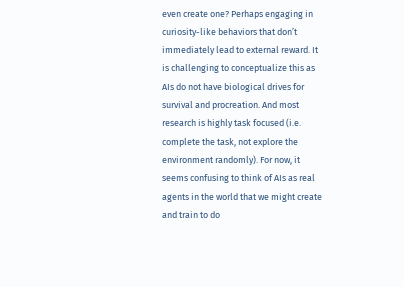even create one? Perhaps engaging in curiosity-like behaviors that don’t immediately lead to external reward. It is challenging to conceptualize this as AIs do not have biological drives for survival and procreation. And most research is highly task focused (i.e. complete the task, not explore the environment randomly). For now, it seems confusing to think of AIs as real agents in the world that we might create and train to do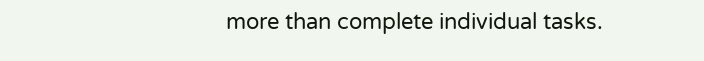more than complete individual tasks.